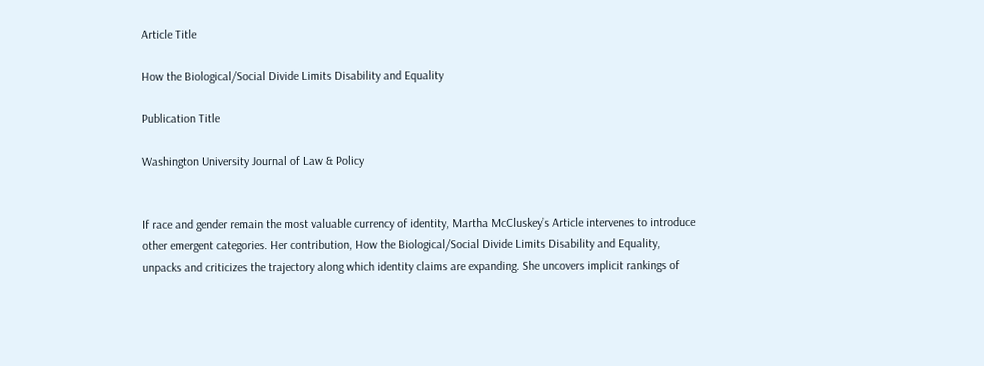Article Title

How the Biological/Social Divide Limits Disability and Equality

Publication Title

Washington University Journal of Law & Policy


If race and gender remain the most valuable currency of identity, Martha McCluskey’s Article intervenes to introduce other emergent categories. Her contribution, How the Biological/Social Divide Limits Disability and Equality, unpacks and criticizes the trajectory along which identity claims are expanding. She uncovers implicit rankings of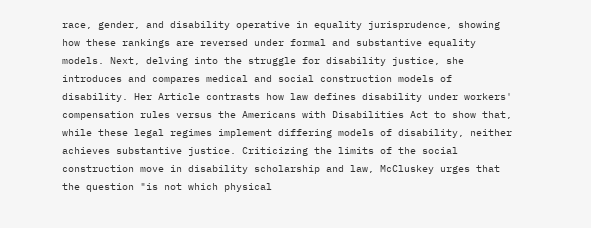race, gender, and disability operative in equality jurisprudence, showing how these rankings are reversed under formal and substantive equality models. Next, delving into the struggle for disability justice, she introduces and compares medical and social construction models of disability. Her Article contrasts how law defines disability under workers' compensation rules versus the Americans with Disabilities Act to show that, while these legal regimes implement differing models of disability, neither achieves substantive justice. Criticizing the limits of the social construction move in disability scholarship and law, McCluskey urges that the question "is not which physical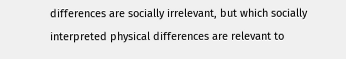differences are socially irrelevant, but which socially interpreted physical differences are relevant to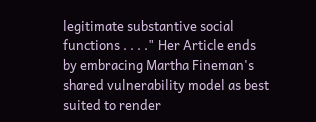legitimate substantive social functions . . . ." Her Article ends by embracing Martha Fineman's shared vulnerability model as best suited to render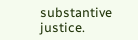substantive justice.